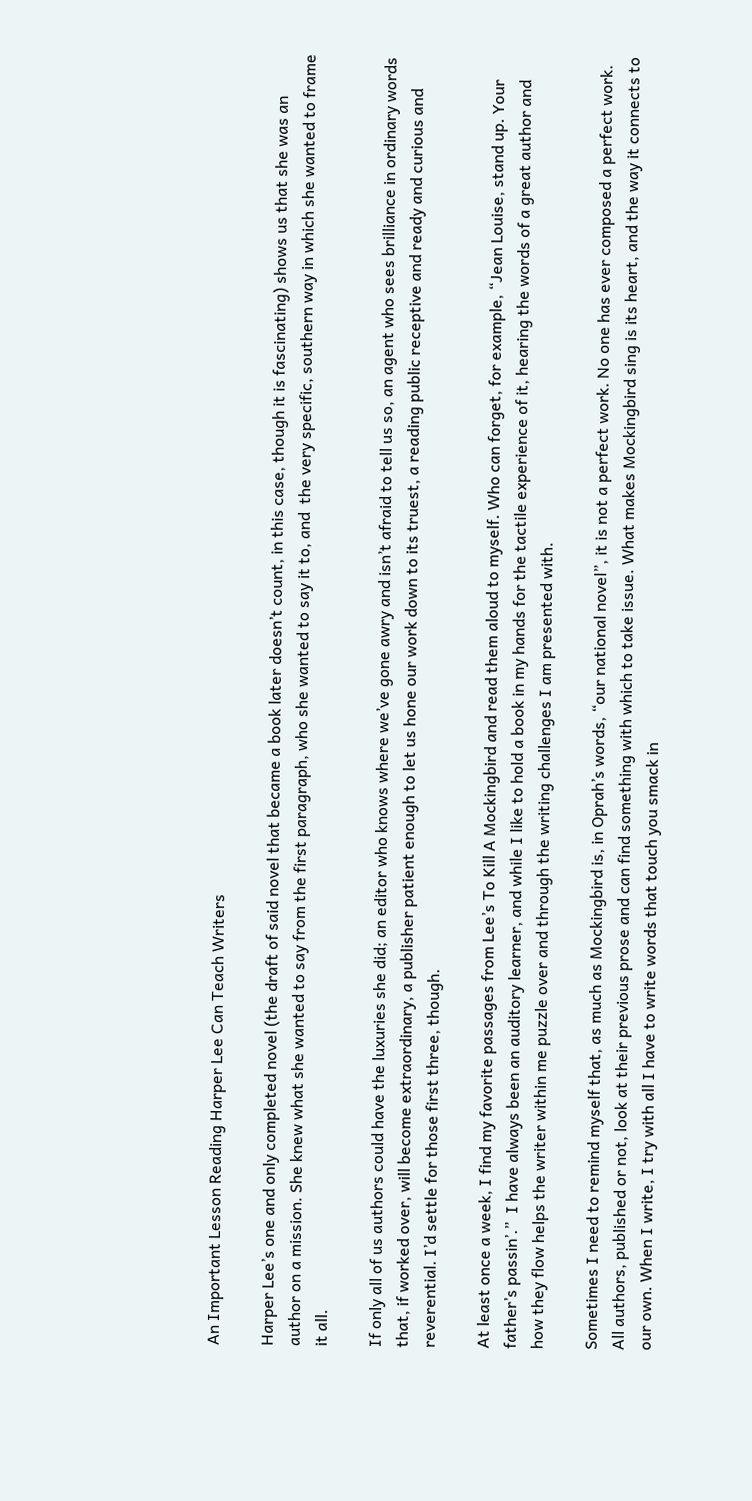An Important Lesson Reading Harper Lee Can Teach Writers

Harper Lee’s one and only completed novel (the draft of said novel that became a book later doesn’t count, in this case, though it is fascinating) shows us that she was an author on a mission. She knew what she wanted to say from the first paragraph, who she wanted to say it to, and  the very specific, southern way in which she wanted to frame it all.

If only all of us authors could have the luxuries she did; an editor who knows where we’ve gone awry and isn’t afraid to tell us so, an agent who sees brilliance in ordinary words that, if worked over, will become extraordinary, a publisher patient enough to let us hone our work down to its truest, a reading public receptive and ready and curious and reverential. I’d settle for those first three, though.

At least once a week, I find my favorite passages from Lee’s To Kill A Mockingbird and read them aloud to myself. Who can forget, for example, “Jean Louise, stand up. Your father’s passin’.”  I have always been an auditory learner, and while I like to hold a book in my hands for the tactile experience of it, hearing the words of a great author and how they flow helps the writer within me puzzle over and through the writing challenges I am presented with.

Sometimes I need to remind myself that, as much as Mockingbird is, in Oprah’s words, “our national novel”, it is not a perfect work. No one has ever composed a perfect work. All authors, published or not, look at their previous prose and can find something with which to take issue. What makes Mockingbird sing is its heart, and the way it connects to our own. When I write, I try with all I have to write words that touch you smack in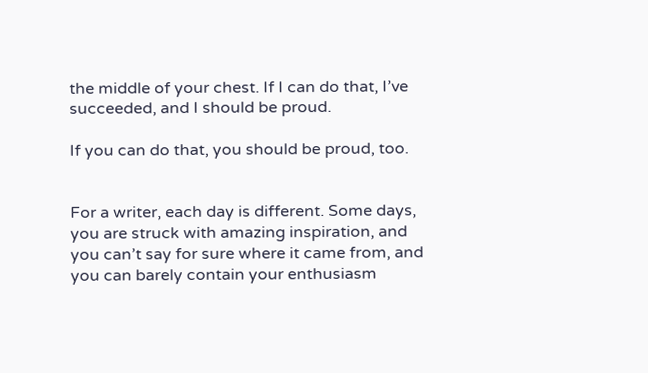the middle of your chest. If I can do that, I’ve succeeded, and I should be proud.

If you can do that, you should be proud, too.


For a writer, each day is different. Some days, you are struck with amazing inspiration, and you can’t say for sure where it came from, and you can barely contain your enthusiasm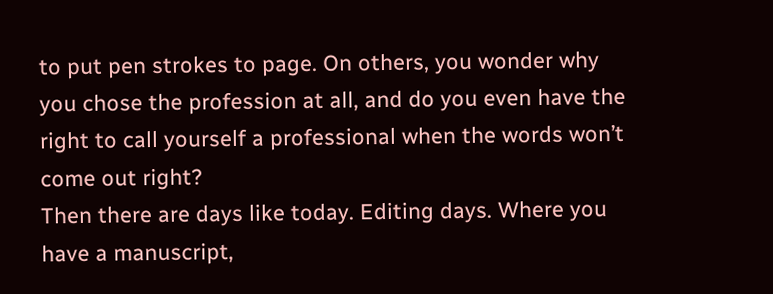to put pen strokes to page. On others, you wonder why you chose the profession at all, and do you even have the right to call yourself a professional when the words won’t come out right?
Then there are days like today. Editing days. Where you have a manuscript,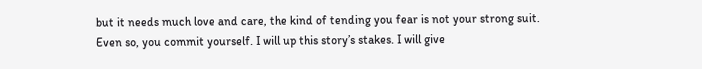but it needs much love and care, the kind of tending you fear is not your strong suit. Even so, you commit yourself. I will up this story’s stakes. I will give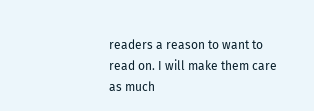readers a reason to want to read on. I will make them care as much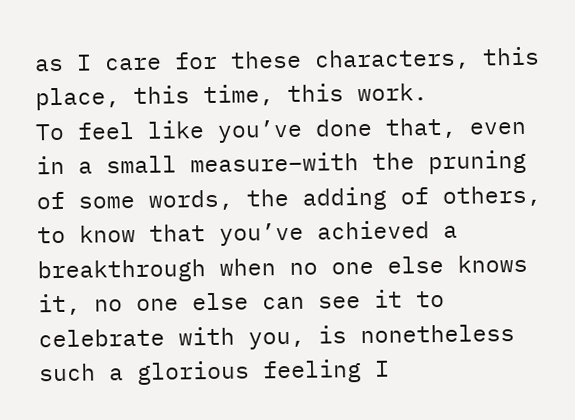as I care for these characters, this place, this time, this work.
To feel like you’ve done that, even in a small measure–with the pruning of some words, the adding of others, to know that you’ve achieved a breakthrough when no one else knows it, no one else can see it to celebrate with you, is nonetheless such a glorious feeling I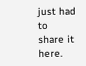just had to share it here.